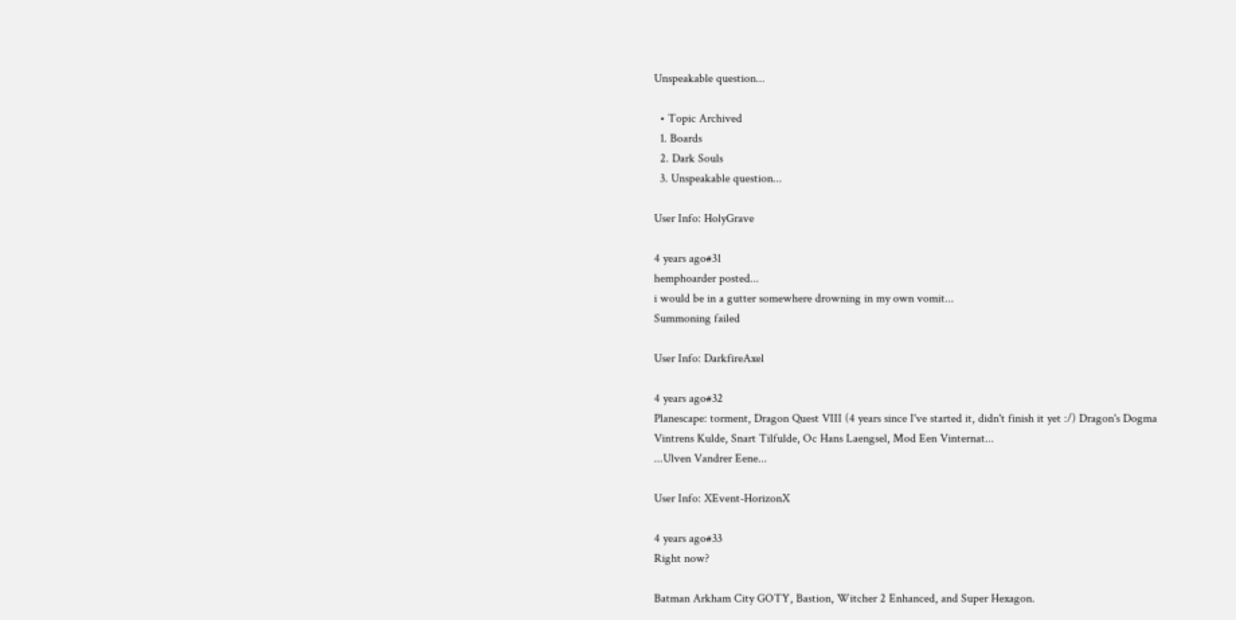Unspeakable question...

  • Topic Archived
  1. Boards
  2. Dark Souls
  3. Unspeakable question...

User Info: HolyGrave

4 years ago#31
hemphoarder posted...
i would be in a gutter somewhere drowning in my own vomit...
Summoning failed

User Info: DarkfireAxel

4 years ago#32
Planescape: torment, Dragon Quest VIII (4 years since I've started it, didn't finish it yet :/) Dragon's Dogma
Vintrens Kulde, Snart Tilfulde, Oc Hans Laengsel, Mod Een Vinternat...
...Ulven Vandrer Eene...

User Info: XEvent-HorizonX

4 years ago#33
Right now?

Batman Arkham City GOTY, Bastion, Witcher 2 Enhanced, and Super Hexagon.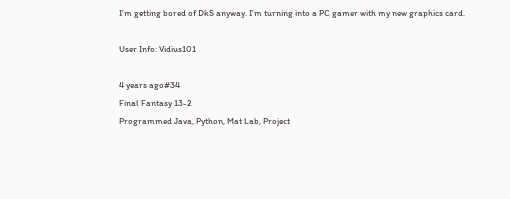I'm getting bored of DkS anyway. I'm turning into a PC gamer with my new graphics card.

User Info: Vidius101

4 years ago#34
Final Fantasy 13-2
Programmed Java, Python, Mat Lab, Project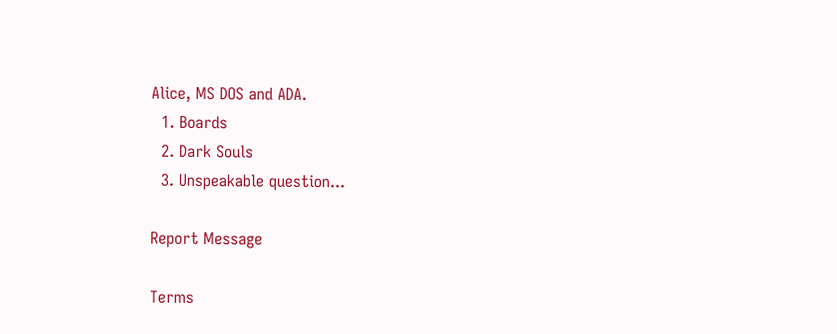Alice, MS DOS and ADA.
  1. Boards
  2. Dark Souls
  3. Unspeakable question...

Report Message

Terms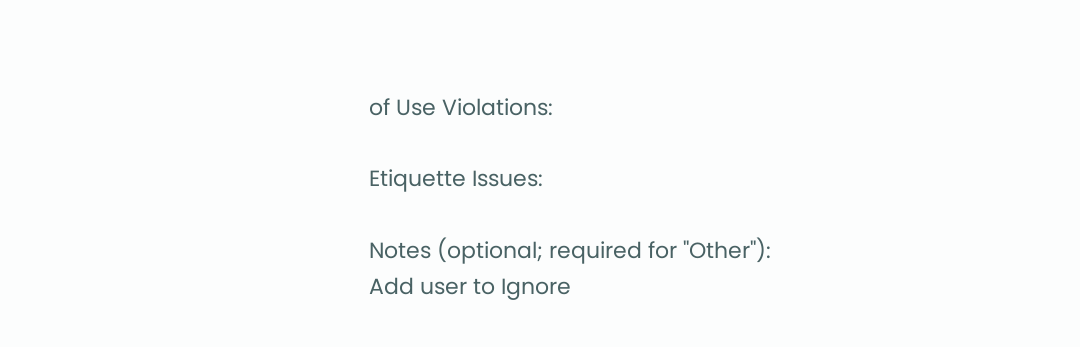of Use Violations:

Etiquette Issues:

Notes (optional; required for "Other"):
Add user to Ignore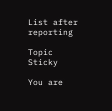List after reporting

Topic Sticky

You are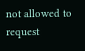not allowed to request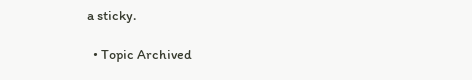a sticky.

  • Topic Archived